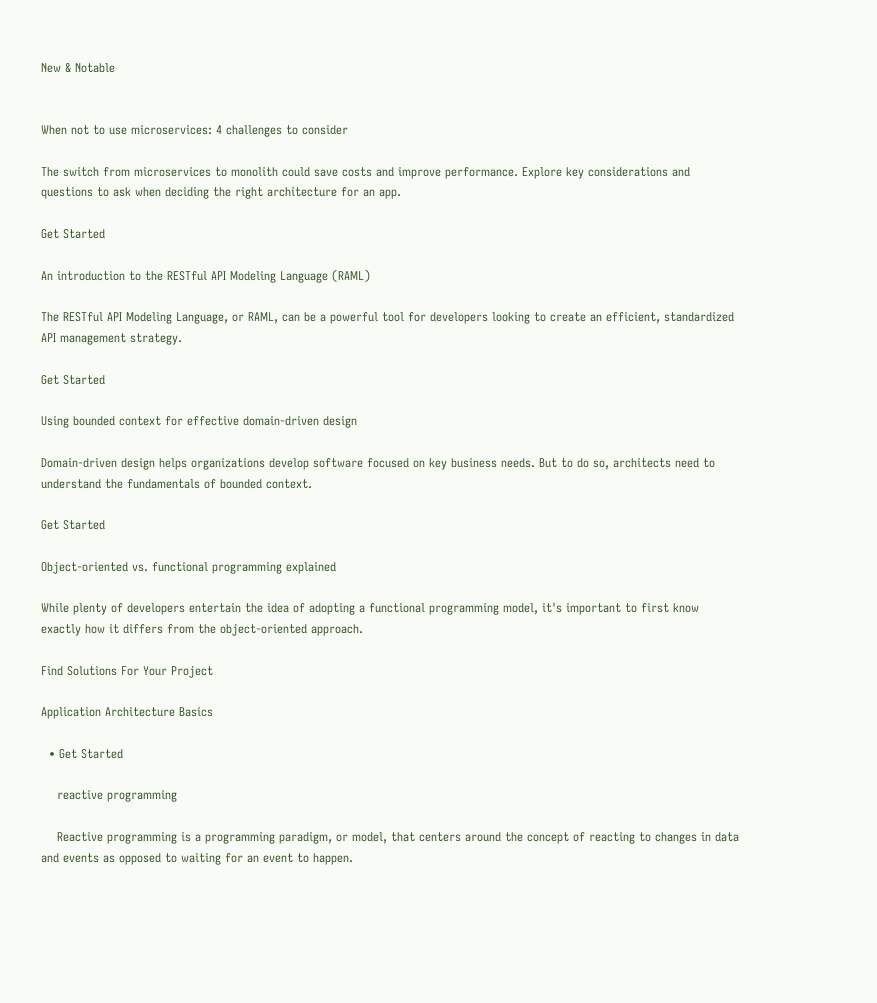New & Notable


When not to use microservices: 4 challenges to consider

The switch from microservices to monolith could save costs and improve performance. Explore key considerations and questions to ask when deciding the right architecture for an app.

Get Started

An introduction to the RESTful API Modeling Language (RAML)

The RESTful API Modeling Language, or RAML, can be a powerful tool for developers looking to create an efficient, standardized API management strategy.

Get Started

Using bounded context for effective domain-driven design

Domain-driven design helps organizations develop software focused on key business needs. But to do so, architects need to understand the fundamentals of bounded context.

Get Started

Object-oriented vs. functional programming explained

While plenty of developers entertain the idea of adopting a functional programming model, it's important to first know exactly how it differs from the object-oriented approach.

Find Solutions For Your Project

Application Architecture Basics

  • Get Started

    reactive programming

    Reactive programming is a programming paradigm, or model, that centers around the concept of reacting to changes in data and events as opposed to waiting for an event to happen.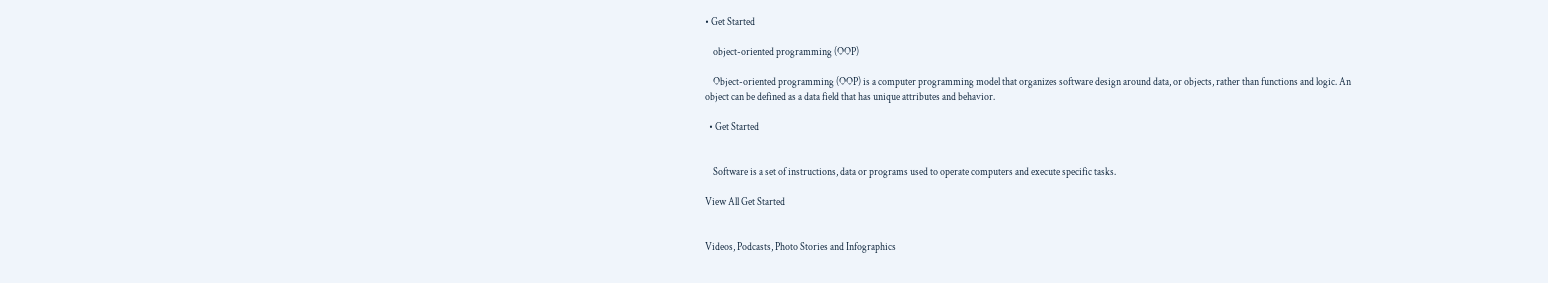• Get Started

    object-oriented programming (OOP)

    Object-oriented programming (OOP) is a computer programming model that organizes software design around data, or objects, rather than functions and logic. An object can be defined as a data field that has unique attributes and behavior.

  • Get Started


    Software is a set of instructions, data or programs used to operate computers and execute specific tasks.

View All Get Started


Videos, Podcasts, Photo Stories and Infographics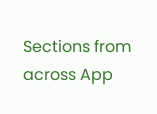Sections from across App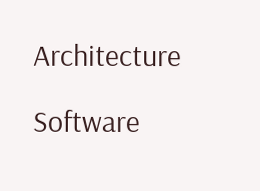Architecture

Software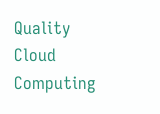Quality
Cloud Computing